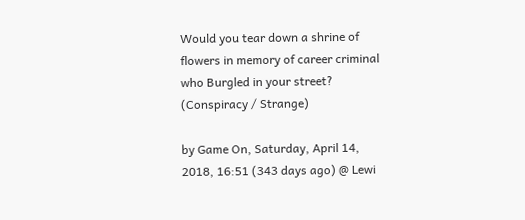Would you tear down a shrine of flowers in memory of career criminal who Burgled in your street? (Conspiracy / Strange)

by Game On, Saturday, April 14, 2018, 16:51 (343 days ago) @ Lewi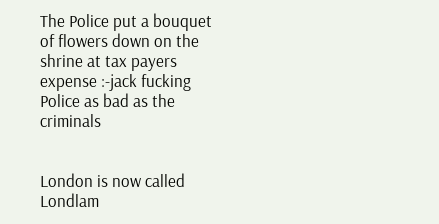The Police put a bouquet of flowers down on the shrine at tax payers expense :-jack fucking Police as bad as the criminals


London is now called Londlam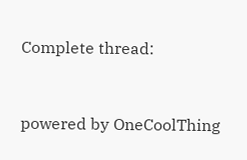Complete thread:


powered by OneCoolThing